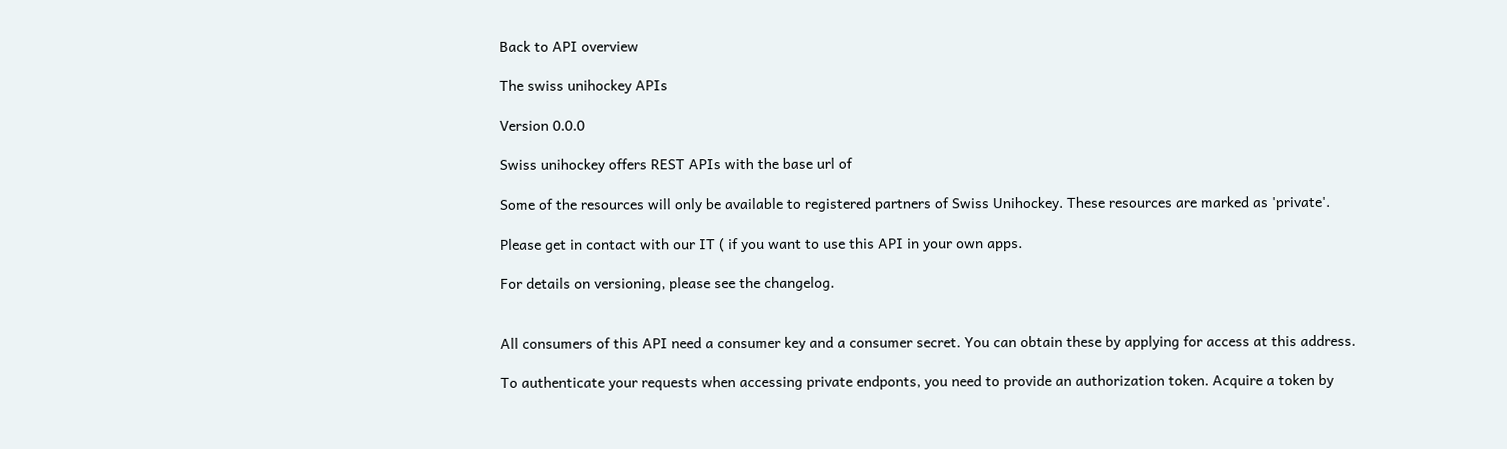Back to API overview

The swiss unihockey APIs

Version 0.0.0

Swiss unihockey offers REST APIs with the base url of

Some of the resources will only be available to registered partners of Swiss Unihockey. These resources are marked as 'private'.

Please get in contact with our IT ( if you want to use this API in your own apps.

For details on versioning, please see the changelog.


All consumers of this API need a consumer key and a consumer secret. You can obtain these by applying for access at this address.

To authenticate your requests when accessing private endponts, you need to provide an authorization token. Acquire a token by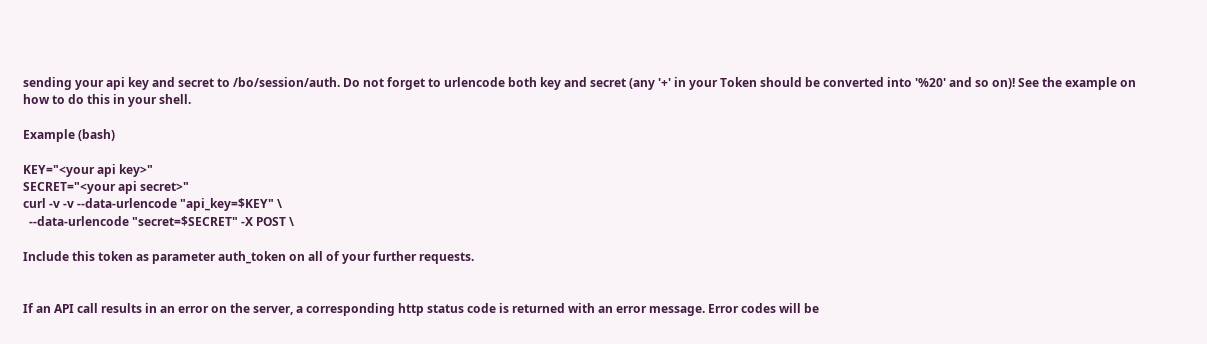sending your api key and secret to /bo/session/auth. Do not forget to urlencode both key and secret (any '+' in your Token should be converted into '%20' and so on)! See the example on how to do this in your shell.

Example (bash)

KEY="<your api key>"
SECRET="<your api secret>"
curl -v -v --data-urlencode "api_key=$KEY" \
  --data-urlencode "secret=$SECRET" -X POST \

Include this token as parameter auth_token on all of your further requests.


If an API call results in an error on the server, a corresponding http status code is returned with an error message. Error codes will be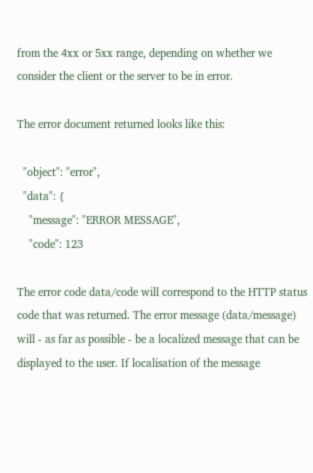from the 4xx or 5xx range, depending on whether we consider the client or the server to be in error.

The error document returned looks like this:

  "object": "error",
  "data": {
    "message": "ERROR MESSAGE",
    "code": 123

The error code data/code will correspond to the HTTP status code that was returned. The error message (data/message) will - as far as possible - be a localized message that can be displayed to the user. If localisation of the message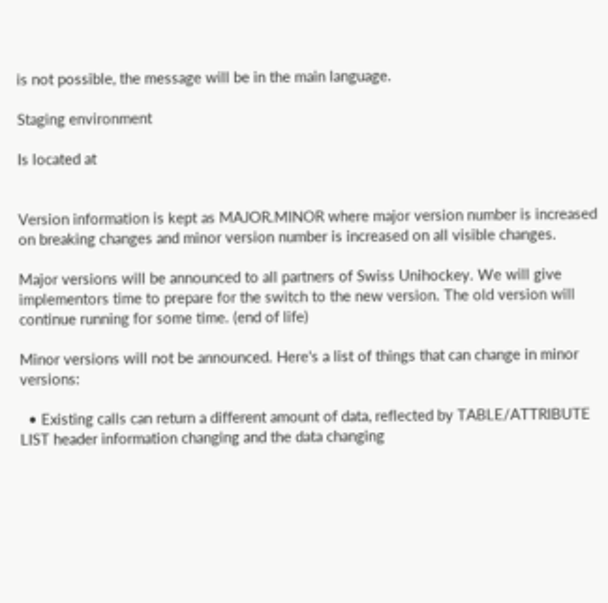is not possible, the message will be in the main language.

Staging environment

Is located at


Version information is kept as MAJOR.MINOR where major version number is increased on breaking changes and minor version number is increased on all visible changes.

Major versions will be announced to all partners of Swiss Unihockey. We will give implementors time to prepare for the switch to the new version. The old version will continue running for some time. (end of life)

Minor versions will not be announced. Here's a list of things that can change in minor versions:

  • Existing calls can return a different amount of data, reflected by TABLE/ATTRIBUTE LIST header information changing and the data changing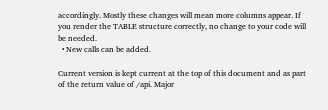accordingly. Mostly these changes will mean more columns appear. If you render the TABLE structure correctly, no change to your code will be needed.
  • New calls can be added.

Current version is kept current at the top of this document and as part of the return value of /api. Major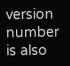version number is also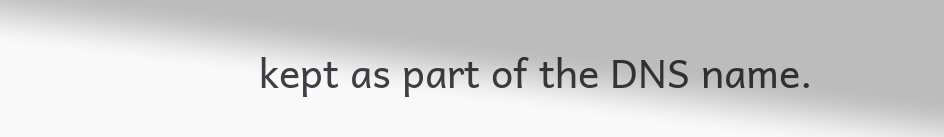kept as part of the DNS name.